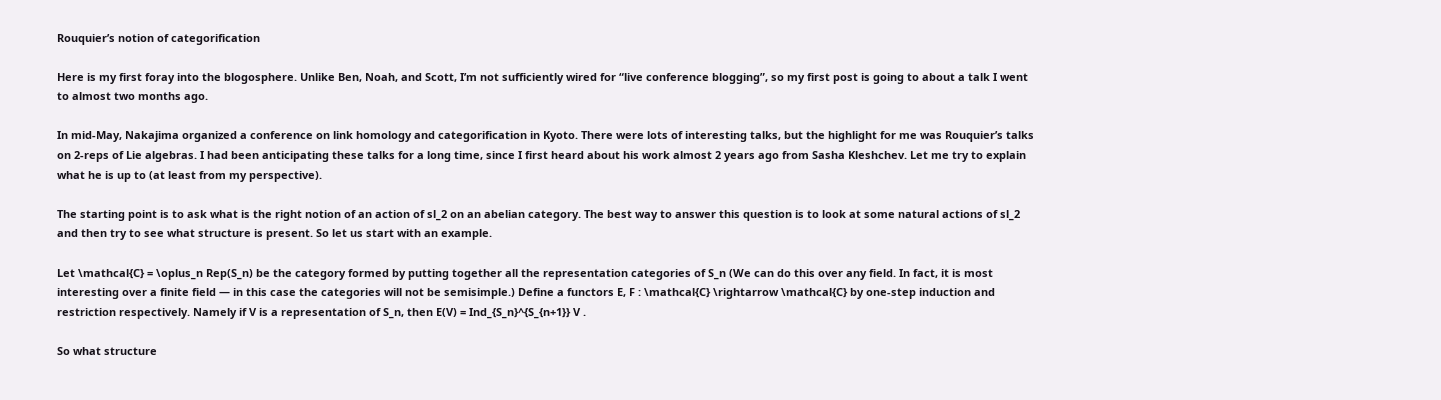Rouquier’s notion of categorification

Here is my first foray into the blogosphere. Unlike Ben, Noah, and Scott, I’m not sufficiently wired for “live conference blogging”, so my first post is going to about a talk I went to almost two months ago.

In mid-May, Nakajima organized a conference on link homology and categorification in Kyoto. There were lots of interesting talks, but the highlight for me was Rouquier’s talks on 2-reps of Lie algebras. I had been anticipating these talks for a long time, since I first heard about his work almost 2 years ago from Sasha Kleshchev. Let me try to explain what he is up to (at least from my perspective).

The starting point is to ask what is the right notion of an action of sl_2 on an abelian category. The best way to answer this question is to look at some natural actions of sl_2 and then try to see what structure is present. So let us start with an example.

Let \mathcal{C} = \oplus_n Rep(S_n) be the category formed by putting together all the representation categories of S_n (We can do this over any field. In fact, it is most interesting over a finite field — in this case the categories will not be semisimple.) Define a functors E, F : \mathcal{C} \rightarrow \mathcal{C} by one-step induction and restriction respectively. Namely if V is a representation of S_n, then E(V) = Ind_{S_n}^{S_{n+1}} V .

So what structure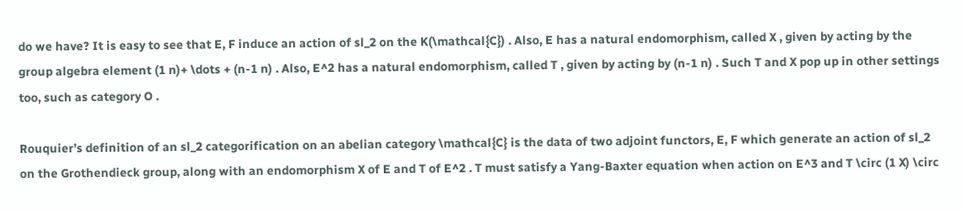do we have? It is easy to see that E, F induce an action of sl_2 on the K(\mathcal{C}) . Also, E has a natural endomorphism, called X , given by acting by the group algebra element (1 n)+ \dots + (n-1 n) . Also, E^2 has a natural endomorphism, called T , given by acting by (n-1 n) . Such T and X pop up in other settings too, such as category O .

Rouquier’s definition of an sl_2 categorification on an abelian category \mathcal{C} is the data of two adjoint functors, E, F which generate an action of sl_2 on the Grothendieck group, along with an endomorphism X of E and T of E^2 . T must satisfy a Yang-Baxter equation when action on E^3 and T \circ (1 X) \circ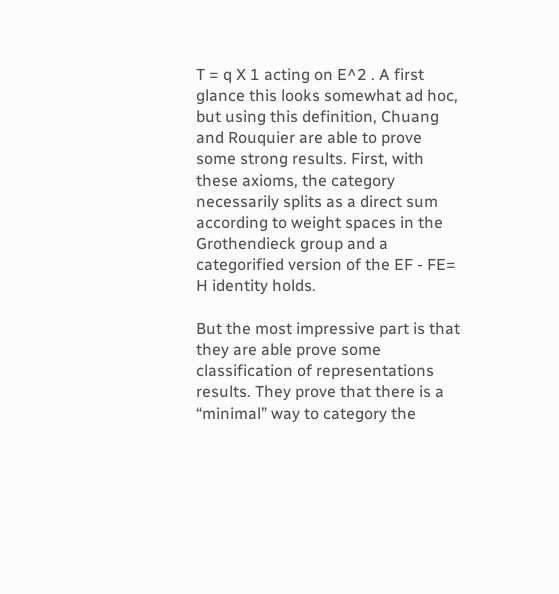T = q X 1 acting on E^2 . A first glance this looks somewhat ad hoc, but using this definition, Chuang and Rouquier are able to prove some strong results. First, with these axioms, the category necessarily splits as a direct sum according to weight spaces in the Grothendieck group and a categorified version of the EF - FE= H identity holds.

But the most impressive part is that they are able prove some classification of representations results. They prove that there is a “minimal” way to category the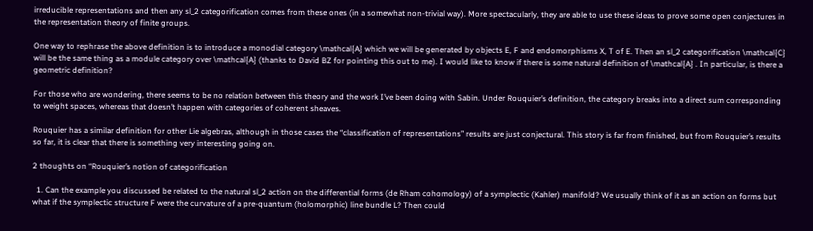irreducible representations and then any sl_2 categorification comes from these ones (in a somewhat non-trivial way). More spectacularly, they are able to use these ideas to prove some open conjectures in the representation theory of finite groups.

One way to rephrase the above definition is to introduce a monodial category \mathcal{A} which we will be generated by objects E, F and endomorphisms X, T of E. Then an sl_2 categorification \mathcal{C} will be the same thing as a module category over \mathcal{A} (thanks to David BZ for pointing this out to me). I would like to know if there is some natural definition of \mathcal{A} . In particular, is there a geometric definition?

For those who are wondering, there seems to be no relation between this theory and the work I’ve been doing with Sabin. Under Rouquier’s definition, the category breaks into a direct sum corresponding to weight spaces, whereas that doesn’t happen with categories of coherent sheaves.

Rouquier has a similar definition for other Lie algebras, although in those cases the “classification of representations” results are just conjectural. This story is far from finished, but from Rouquier’s results so far, it is clear that there is something very interesting going on.

2 thoughts on “Rouquier’s notion of categorification

  1. Can the example you discussed be related to the natural sl_2 action on the differential forms (de Rham cohomology) of a symplectic (Kahler) manifold? We usually think of it as an action on forms but what if the symplectic structure F were the curvature of a pre-quantum (holomorphic) line bundle L? Then could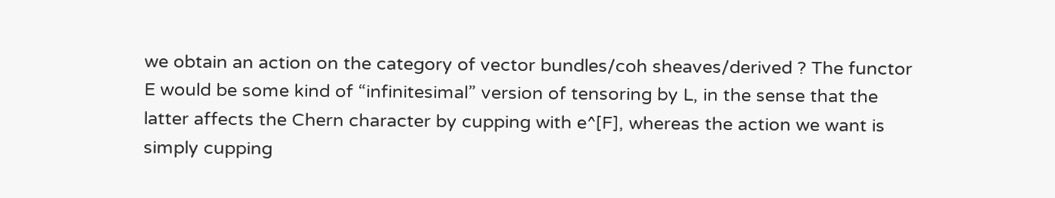we obtain an action on the category of vector bundles/coh sheaves/derived ? The functor E would be some kind of “infinitesimal” version of tensoring by L, in the sense that the latter affects the Chern character by cupping with e^[F], whereas the action we want is simply cupping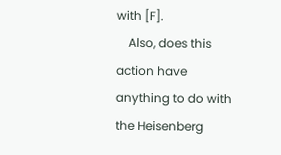with [F].
    Also, does this action have anything to do with the Heisenberg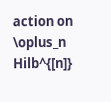action on \oplus_n Hilb^{[n]}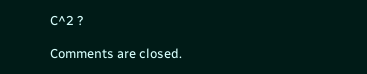C^2 ?

Comments are closed.